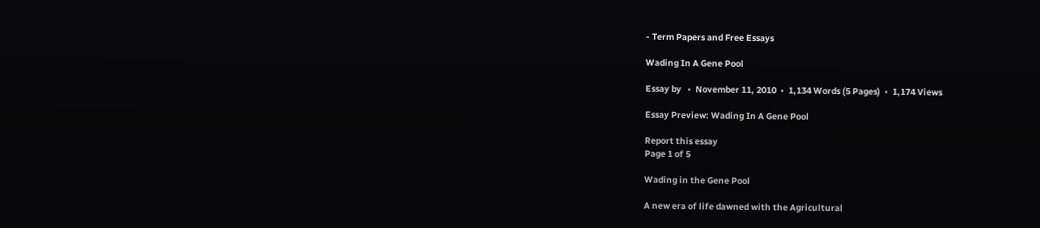- Term Papers and Free Essays

Wading In A Gene Pool

Essay by   •  November 11, 2010  •  1,134 Words (5 Pages)  •  1,174 Views

Essay Preview: Wading In A Gene Pool

Report this essay
Page 1 of 5

Wading in the Gene Pool

A new era of life dawned with the Agricultural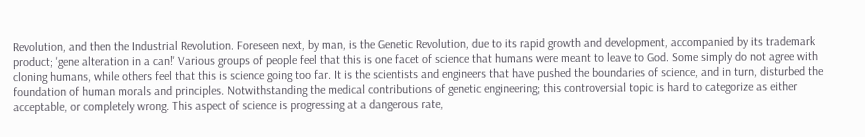Revolution, and then the Industrial Revolution. Foreseen next, by man, is the Genetic Revolution, due to its rapid growth and development, accompanied by its trademark product; 'gene alteration in a can!' Various groups of people feel that this is one facet of science that humans were meant to leave to God. Some simply do not agree with cloning humans, while others feel that this is science going too far. It is the scientists and engineers that have pushed the boundaries of science, and in turn, disturbed the foundation of human morals and principles. Notwithstanding the medical contributions of genetic engineering; this controversial topic is hard to categorize as either acceptable, or completely wrong. This aspect of science is progressing at a dangerous rate,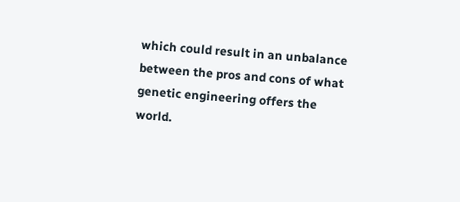which could result in an unbalance between the pros and cons of what genetic engineering offers the world.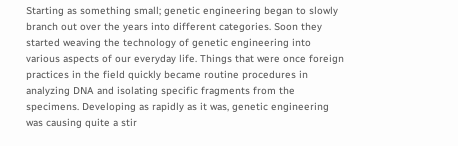Starting as something small; genetic engineering began to slowly branch out over the years into different categories. Soon they started weaving the technology of genetic engineering into various aspects of our everyday life. Things that were once foreign practices in the field quickly became routine procedures in analyzing DNA and isolating specific fragments from the specimens. Developing as rapidly as it was, genetic engineering was causing quite a stir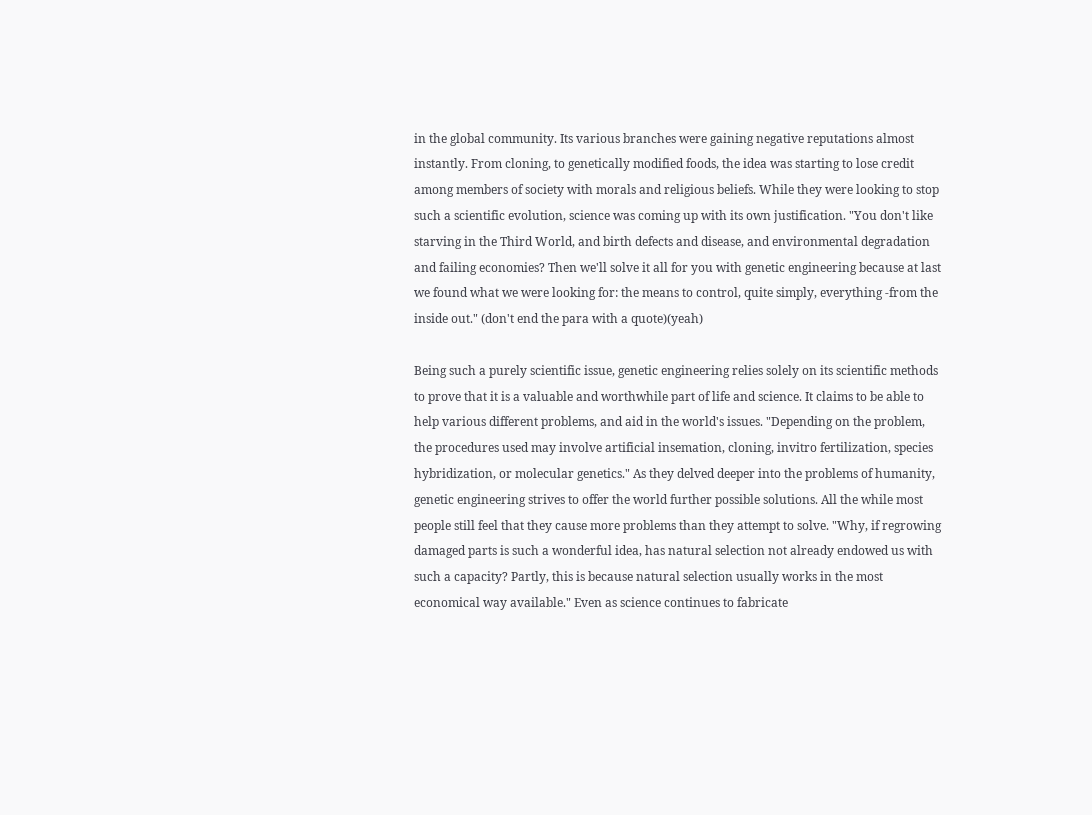in the global community. Its various branches were gaining negative reputations almost instantly. From cloning, to genetically modified foods, the idea was starting to lose credit among members of society with morals and religious beliefs. While they were looking to stop such a scientific evolution, science was coming up with its own justification. "You don't like starving in the Third World, and birth defects and disease, and environmental degradation and failing economies? Then we'll solve it all for you with genetic engineering because at last we found what we were looking for: the means to control, quite simply, everything -from the inside out." (don't end the para with a quote)(yeah)

Being such a purely scientific issue, genetic engineering relies solely on its scientific methods to prove that it is a valuable and worthwhile part of life and science. It claims to be able to help various different problems, and aid in the world's issues. "Depending on the problem, the procedures used may involve artificial insemation, cloning, invitro fertilization, species hybridization, or molecular genetics." As they delved deeper into the problems of humanity, genetic engineering strives to offer the world further possible solutions. All the while most people still feel that they cause more problems than they attempt to solve. "Why, if regrowing damaged parts is such a wonderful idea, has natural selection not already endowed us with such a capacity? Partly, this is because natural selection usually works in the most economical way available." Even as science continues to fabricate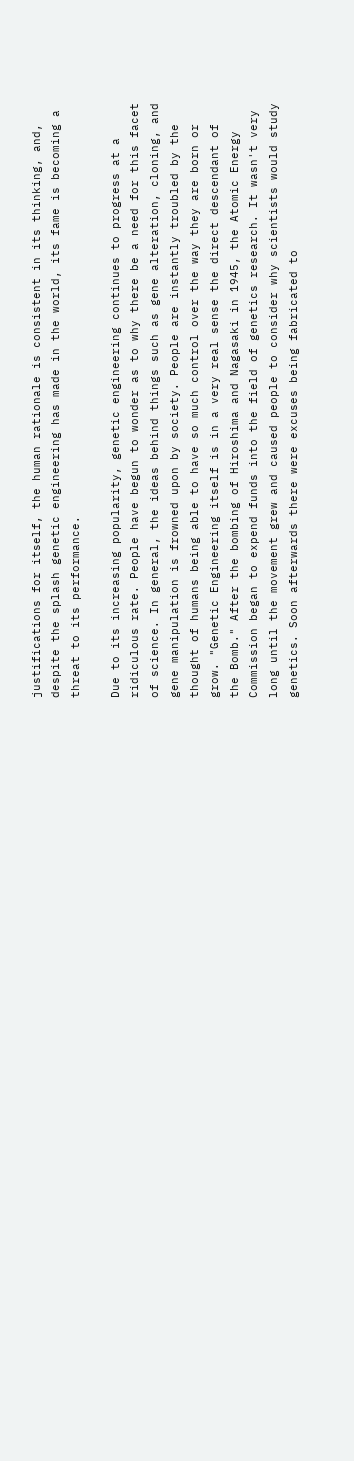justifications for itself, the human rationale is consistent in its thinking, and, despite the splash genetic engineering has made in the world, its fame is becoming a threat to its performance.

Due to its increasing popularity, genetic engineering continues to progress at a ridiculous rate. People have begun to wonder as to why there be a need for this facet of science. In general, the ideas behind things such as gene alteration, cloning, and gene manipulation is frowned upon by society. People are instantly troubled by the thought of humans being able to have so much control over the way they are born or grow. "Genetic Engineering itself is in a very real sense the direct descendant of the Bomb." After the bombing of Hiroshima and Nagasaki in 1945, the Atomic Energy Commission began to expend funds into the field of genetics research. It wasn't very long until the movement grew and caused people to consider why scientists would study genetics. Soon afterwards there were excuses being fabricated to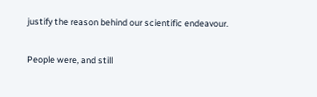justify the reason behind our scientific endeavour.

People were, and still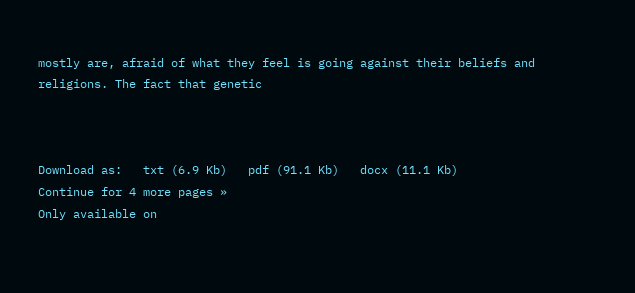mostly are, afraid of what they feel is going against their beliefs and religions. The fact that genetic



Download as:   txt (6.9 Kb)   pdf (91.1 Kb)   docx (11.1 Kb)
Continue for 4 more pages »
Only available on